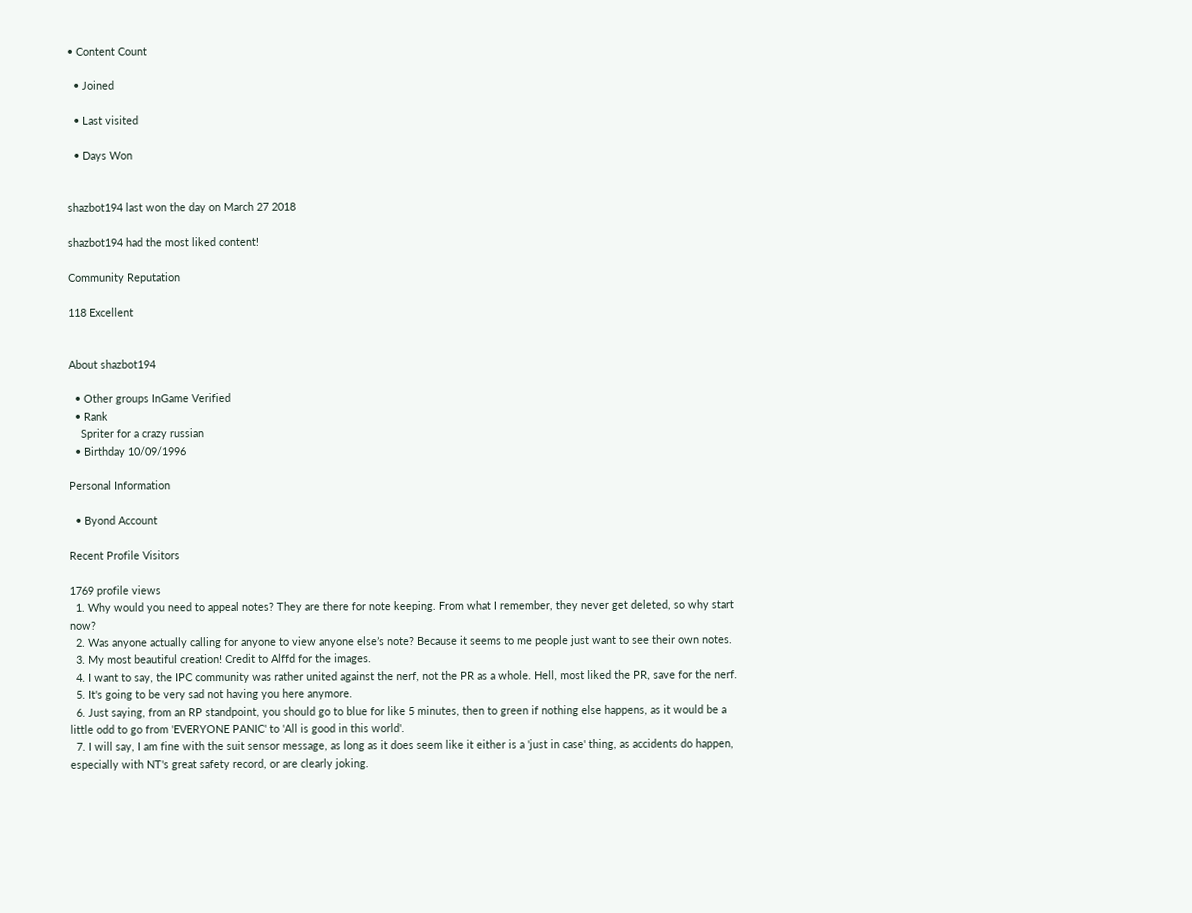• Content Count

  • Joined

  • Last visited

  • Days Won


shazbot194 last won the day on March 27 2018

shazbot194 had the most liked content!

Community Reputation

118 Excellent


About shazbot194

  • Other groups InGame Verified
  • Rank
    Spriter for a crazy russian
  • Birthday 10/09/1996

Personal Information

  • Byond Account

Recent Profile Visitors

1769 profile views
  1. Why would you need to appeal notes? They are there for note keeping. From what I remember, they never get deleted, so why start now?
  2. Was anyone actually calling for anyone to view anyone else’s note? Because it seems to me people just want to see their own notes.
  3. My most beautiful creation! Credit to Alffd for the images.
  4. I want to say, the IPC community was rather united against the nerf, not the PR as a whole. Hell, most liked the PR, save for the nerf.
  5. It's going to be very sad not having you here anymore.
  6. Just saying, from an RP standpoint, you should go to blue for like 5 minutes, then to green if nothing else happens, as it would be a little odd to go from 'EVERYONE PANIC' to 'All is good in this world'.
  7. I will say, I am fine with the suit sensor message, as long as it does seem like it either is a 'just in case' thing, as accidents do happen, especially with NT's great safety record, or are clearly joking.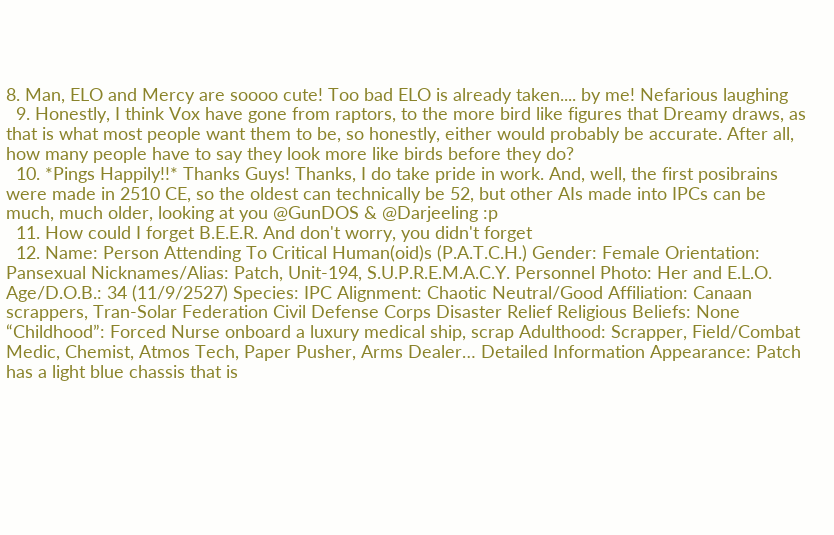8. Man, ELO and Mercy are soooo cute! Too bad ELO is already taken.... by me! Nefarious laughing
  9. Honestly, I think Vox have gone from raptors, to the more bird like figures that Dreamy draws, as that is what most people want them to be, so honestly, either would probably be accurate. After all, how many people have to say they look more like birds before they do?
  10. *Pings Happily!!* Thanks Guys! Thanks, I do take pride in work. And, well, the first posibrains were made in 2510 CE, so the oldest can technically be 52, but other AIs made into IPCs can be much, much older, looking at you @GunDOS & @Darjeeling :p
  11. How could I forget B.E.E.R. And don't worry, you didn't forget
  12. Name: Person Attending To Critical Human(oid)s (P.A.T.C.H.) Gender: Female Orientation: Pansexual Nicknames/Alias: Patch, Unit-194, S.U.P.R.E.M.A.C.Y. Personnel Photo: Her and E.L.O. Age/D.O.B.: 34 (11/9/2527) Species: IPC Alignment: Chaotic Neutral/Good Affiliation: Canaan scrappers, Tran-Solar Federation Civil Defense Corps Disaster Relief Religious Beliefs: None “Childhood”: Forced Nurse onboard a luxury medical ship, scrap Adulthood: Scrapper, Field/Combat Medic, Chemist, Atmos Tech, Paper Pusher, Arms Dealer… Detailed Information Appearance: Patch has a light blue chassis that is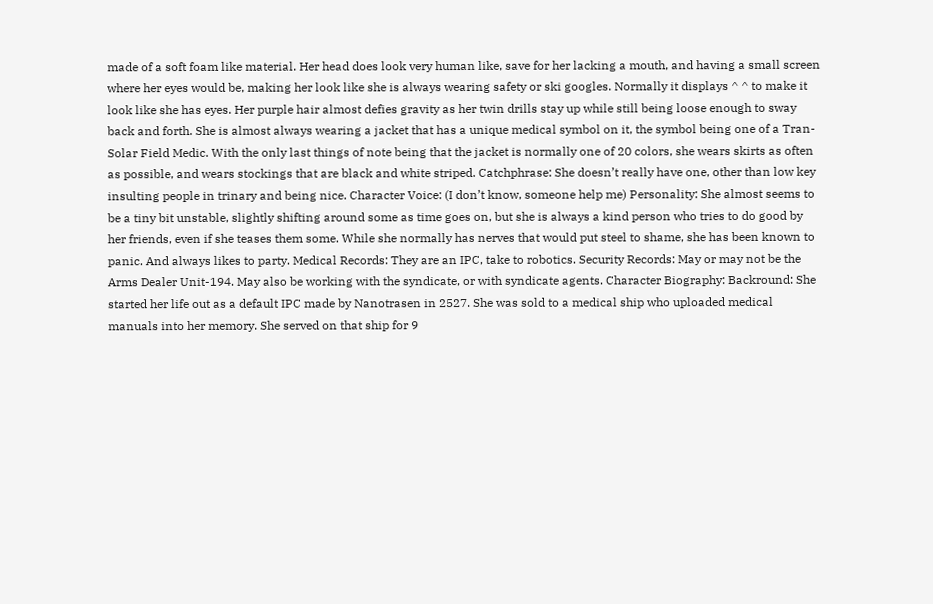made of a soft foam like material. Her head does look very human like, save for her lacking a mouth, and having a small screen where her eyes would be, making her look like she is always wearing safety or ski googles. Normally it displays ^ ^ to make it look like she has eyes. Her purple hair almost defies gravity as her twin drills stay up while still being loose enough to sway back and forth. She is almost always wearing a jacket that has a unique medical symbol on it, the symbol being one of a Tran-Solar Field Medic. With the only last things of note being that the jacket is normally one of 20 colors, she wears skirts as often as possible, and wears stockings that are black and white striped. Catchphrase: She doesn’t really have one, other than low key insulting people in trinary and being nice. Character Voice: (I don’t know, someone help me) Personality: She almost seems to be a tiny bit unstable, slightly shifting around some as time goes on, but she is always a kind person who tries to do good by her friends, even if she teases them some. While she normally has nerves that would put steel to shame, she has been known to panic. And always likes to party. Medical Records: They are an IPC, take to robotics. Security Records: May or may not be the Arms Dealer Unit-194. May also be working with the syndicate, or with syndicate agents. Character Biography: Backround: She started her life out as a default IPC made by Nanotrasen in 2527. She was sold to a medical ship who uploaded medical manuals into her memory. She served on that ship for 9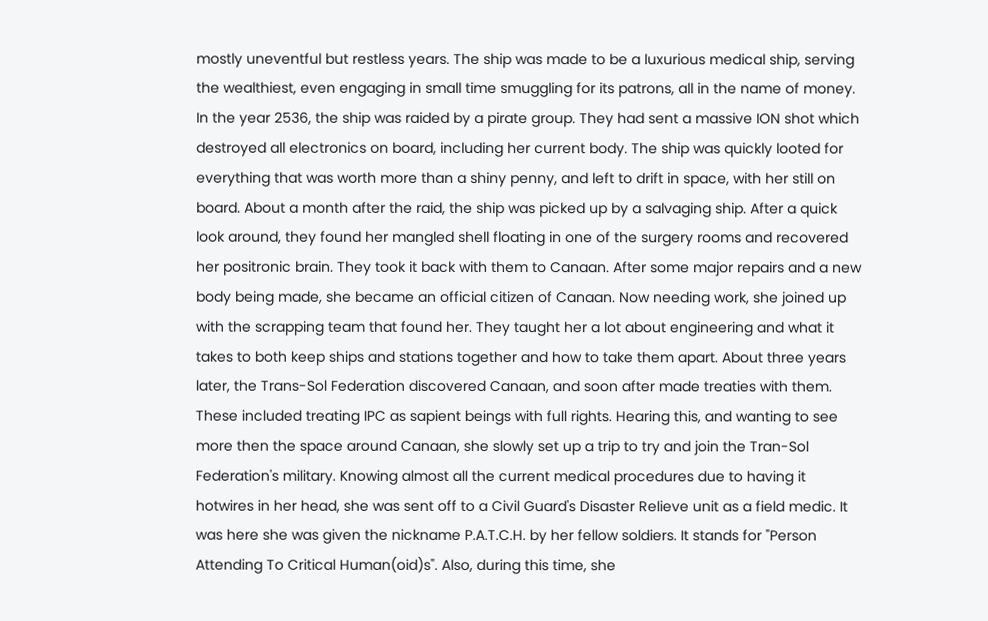mostly uneventful but restless years. The ship was made to be a luxurious medical ship, serving the wealthiest, even engaging in small time smuggling for its patrons, all in the name of money. In the year 2536, the ship was raided by a pirate group. They had sent a massive ION shot which destroyed all electronics on board, including her current body. The ship was quickly looted for everything that was worth more than a shiny penny, and left to drift in space, with her still on board. About a month after the raid, the ship was picked up by a salvaging ship. After a quick look around, they found her mangled shell floating in one of the surgery rooms and recovered her positronic brain. They took it back with them to Canaan. After some major repairs and a new body being made, she became an official citizen of Canaan. Now needing work, she joined up with the scrapping team that found her. They taught her a lot about engineering and what it takes to both keep ships and stations together and how to take them apart. About three years later, the Trans-Sol Federation discovered Canaan, and soon after made treaties with them. These included treating IPC as sapient beings with full rights. Hearing this, and wanting to see more then the space around Canaan, she slowly set up a trip to try and join the Tran-Sol Federation's military. Knowing almost all the current medical procedures due to having it hotwires in her head, she was sent off to a Civil Guard's Disaster Relieve unit as a field medic. It was here she was given the nickname P.A.T.C.H. by her fellow soldiers. It stands for "Person Attending To Critical Human(oid)s". Also, during this time, she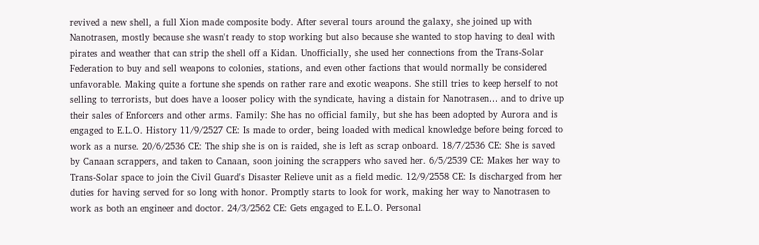revived a new shell, a full Xion made composite body. After several tours around the galaxy, she joined up with Nanotrasen, mostly because she wasn't ready to stop working but also because she wanted to stop having to deal with pirates and weather that can strip the shell off a Kidan. Unofficially, she used her connections from the Trans-Solar Federation to buy and sell weapons to colonies, stations, and even other factions that would normally be considered unfavorable. Making quite a fortune she spends on rather rare and exotic weapons. She still tries to keep herself to not selling to terrorists, but does have a looser policy with the syndicate, having a distain for Nanotrasen… and to drive up their sales of Enforcers and other arms. Family: She has no official family, but she has been adopted by Aurora and is engaged to E.L.O. History 11/9/2527 CE: Is made to order, being loaded with medical knowledge before being forced to work as a nurse. 20/6/2536 CE: The ship she is on is raided, she is left as scrap onboard. 18/7/2536 CE: She is saved by Canaan scrappers, and taken to Canaan, soon joining the scrappers who saved her. 6/5/2539 CE: Makes her way to Trans-Solar space to join the Civil Guard's Disaster Relieve unit as a field medic. 12/9/2558 CE: Is discharged from her duties for having served for so long with honor. Promptly starts to look for work, making her way to Nanotrasen to work as both an engineer and doctor. 24/3/2562 CE: Gets engaged to E.L.O. Personal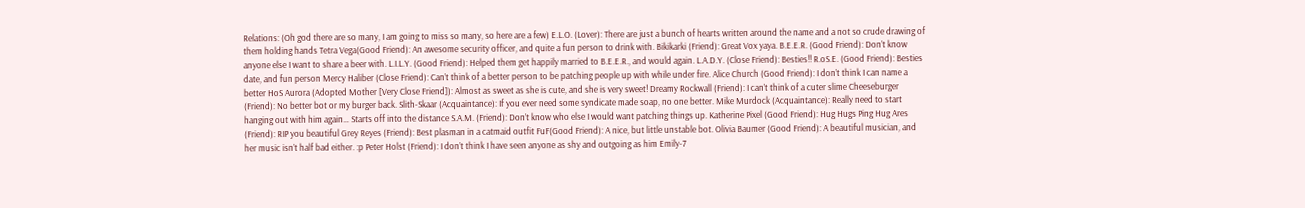Relations: (Oh god there are so many, I am going to miss so many, so here are a few) E.L.O. (Lover): There are just a bunch of hearts written around the name and a not so crude drawing of them holding hands Tetra Vega(Good Friend): An awesome security officer, and quite a fun person to drink with. Bikikarki (Friend): Great Vox yaya. B.E.E.R. (Good Friend): Don’t know anyone else I want to share a beer with. L.I.L.Y. (Good Friend): Helped them get happily married to B.E.E.R., and would again. L.A.D.Y. (Close Friend): Besties!! R.oS.E. (Good Friend): Besties date, and fun person Mercy Haliber (Close Friend): Can’t think of a better person to be patching people up with while under fire. Alice Church (Good Friend): I don’t think I can name a better HoS Aurora (Adopted Mother [Very Close Friend]): Almost as sweet as she is cute, and she is very sweet! Dreamy Rockwall (Friend): I can’t think of a cuter slime Cheeseburger (Friend): No better bot or my burger back. Slith-Skaar (Acquaintance): If you ever need some syndicate made soap, no one better. Mike Murdock (Acquaintance): Really need to start hanging out with him again… Starts off into the distance S.A.M. (Friend): Don’t know who else I would want patching things up. Katherine Pixel (Good Friend): Hug Hugs Ping Hug Ares (Friend): RIP you beautiful Grey Reyes (Friend): Best plasman in a catmaid outfit FuF(Good Friend): A nice, but little unstable bot. Olivia Baumer (Good Friend): A beautiful musician, and her music isn’t half bad either. :p Peter Holst (Friend): I don’t think I have seen anyone as shy and outgoing as him Emily-7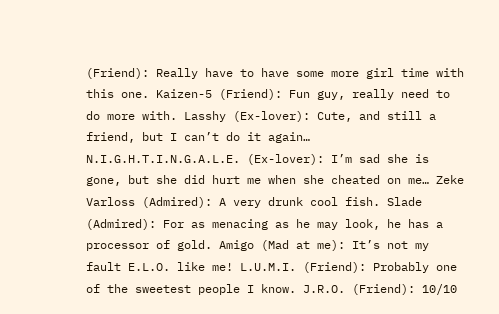(Friend): Really have to have some more girl time with this one. Kaizen-5 (Friend): Fun guy, really need to do more with. Lasshy (Ex-lover): Cute, and still a friend, but I can’t do it again… N.I.G.H.T.I.N.G.A.L.E. (Ex-lover): I’m sad she is gone, but she did hurt me when she cheated on me… Zeke Varloss (Admired): A very drunk cool fish. Slade (Admired): For as menacing as he may look, he has a processor of gold. Amigo (Mad at me): It’s not my fault E.L.O. like me! L.U.M.I. (Friend): Probably one of the sweetest people I know. J.R.O. (Friend): 10/10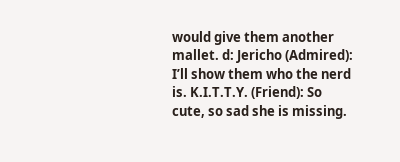would give them another mallet. d: Jericho (Admired): I’ll show them who the nerd is. K.I.T.T.Y. (Friend): So cute, so sad she is missing.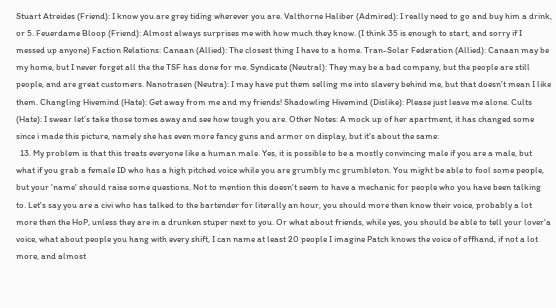Stuart Atreides (Friend): I know you are grey tiding wherever you are. Valthorne Haliber (Admired): I really need to go and buy him a drink, or 5. Feuerdame Bloop (Friend): Almost always surprises me with how much they know. (I think 35 is enough to start, and sorry if I messed up anyone) Faction Relations: Canaan (Allied): The closest thing I have to a home. Tran-Solar Federation (Allied): Canaan may be my home, but I never forget all the the TSF has done for me. Syndicate (Neutral): They may be a bad company, but the people are still people, and are great customers. Nanotrasen (Neutra): I may have put them selling me into slavery behind me, but that doesn’t mean I like them. Changling Hivemind (Hate): Get away from me and my friends! Shadowling Hivemind (Dislike): Please just leave me alone. Cults (Hate): I swear let’s take those tomes away and see how tough you are. Other Notes: A mock up of her apartment, it has changed some since i made this picture, namely she has even more fancy guns and armor on display, but it's about the same:
  13. My problem is that this treats everyone like a human male. Yes, it is possible to be a mostly convincing male if you are a male, but what if you grab a female ID who has a high pitched voice while you are grumbly mc grumbleton. You might be able to fool some people, but your 'name' should raise some questions. Not to mention this doesn't seem to have a mechanic for people who you have been talking to. Let's say you are a civi who has talked to the bartender for literally an hour, you should more then know their voice, probably a lot more then the HoP, unless they are in a drunken stuper next to you. Or what about friends, while yes, you should be able to tell your lover'a voice, what about people you hang with every shift, I can name at least 20 people I imagine Patch knows the voice of offhand, if not a lot more, and almost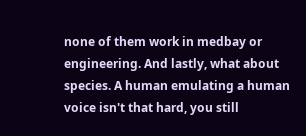none of them work in medbay or engineering. And lastly, what about species. A human emulating a human voice isn't that hard, you still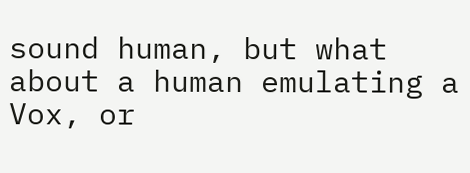sound human, but what about a human emulating a Vox, or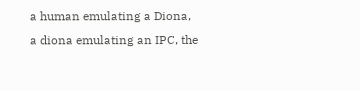a human emulating a Diona, a diona emulating an IPC, the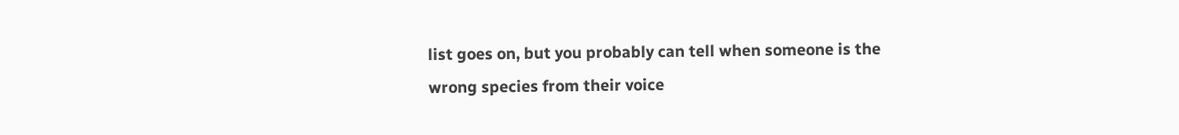list goes on, but you probably can tell when someone is the wrong species from their voice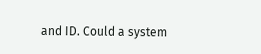and ID. Could a system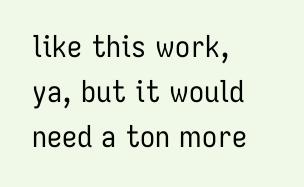like this work, ya, but it would need a ton more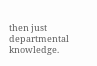then just departmental knowledge.